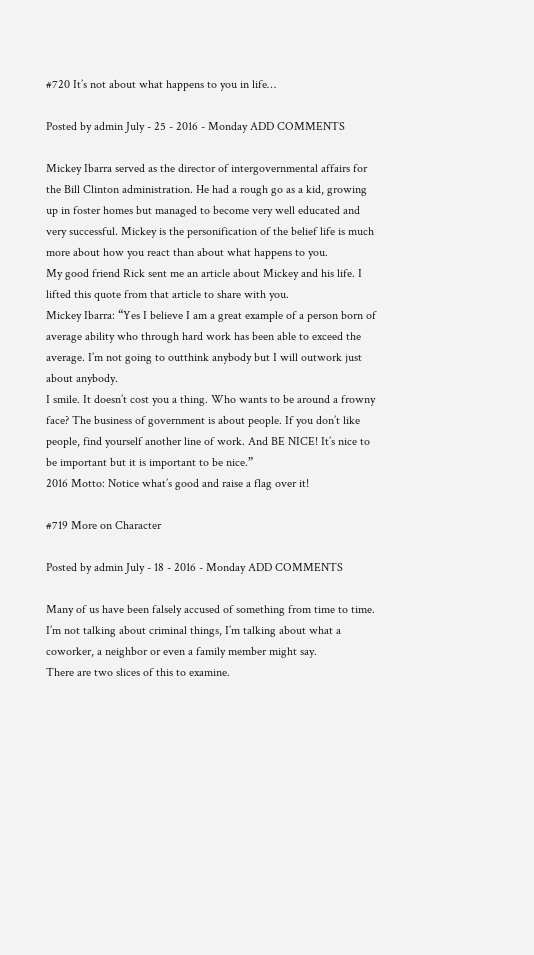#720 It’s not about what happens to you in life…

Posted by admin July - 25 - 2016 - Monday ADD COMMENTS

Mickey Ibarra served as the director of intergovernmental affairs for the Bill Clinton administration. He had a rough go as a kid, growing up in foster homes but managed to become very well educated and very successful. Mickey is the personification of the belief life is much more about how you react than about what happens to you.
My good friend Rick sent me an article about Mickey and his life. I lifted this quote from that article to share with you.
Mickey Ibarra: “Yes I believe I am a great example of a person born of average ability who through hard work has been able to exceed the average. I’m not going to outthink anybody but I will outwork just about anybody.
I smile. It doesn’t cost you a thing. Who wants to be around a frowny face? The business of government is about people. If you don’t like people, find yourself another line of work. And BE NICE! It’s nice to be important but it is important to be nice.”
2016 Motto: Notice what’s good and raise a flag over it!

#719 More on Character

Posted by admin July - 18 - 2016 - Monday ADD COMMENTS

Many of us have been falsely accused of something from time to time. I’m not talking about criminal things, I’m talking about what a coworker, a neighbor or even a family member might say.
There are two slices of this to examine.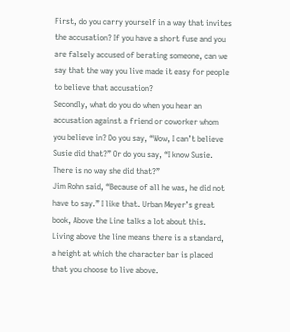First, do you carry yourself in a way that invites the accusation? If you have a short fuse and you are falsely accused of berating someone, can we say that the way you live made it easy for people to believe that accusation?
Secondly, what do you do when you hear an accusation against a friend or coworker whom you believe in? Do you say, “Wow, I can’t believe Susie did that?” Or do you say, “I know Susie. There is no way she did that?”
Jim Rohn said, “Because of all he was, he did not have to say.” I like that. Urban Meyer’s great book, Above the Line talks a lot about this. Living above the line means there is a standard, a height at which the character bar is placed that you choose to live above.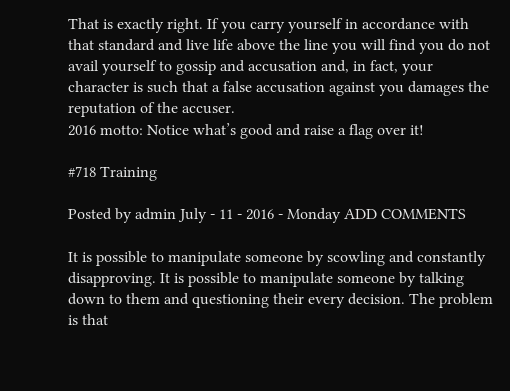That is exactly right. If you carry yourself in accordance with that standard and live life above the line you will find you do not avail yourself to gossip and accusation and, in fact, your character is such that a false accusation against you damages the reputation of the accuser.
2016 motto: Notice what’s good and raise a flag over it!

#718 Training

Posted by admin July - 11 - 2016 - Monday ADD COMMENTS

It is possible to manipulate someone by scowling and constantly disapproving. It is possible to manipulate someone by talking down to them and questioning their every decision. The problem is that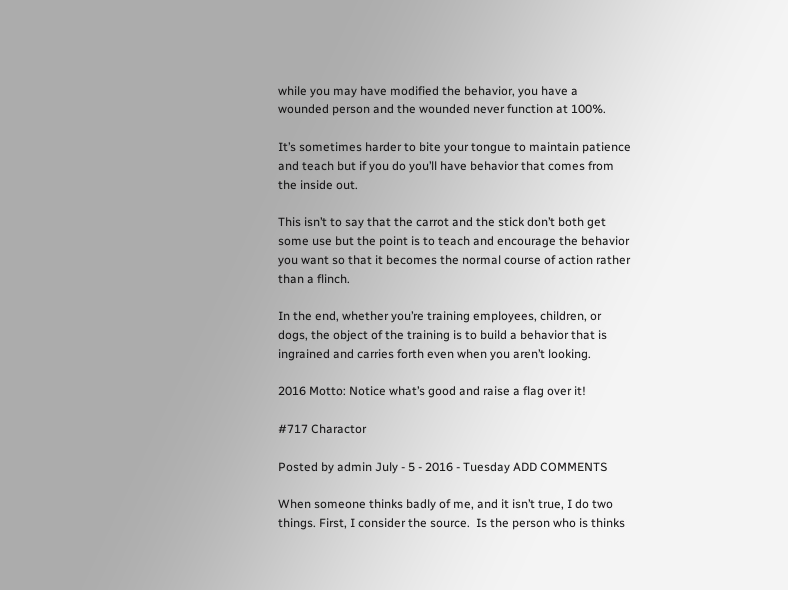while you may have modified the behavior, you have a wounded person and the wounded never function at 100%.

It’s sometimes harder to bite your tongue to maintain patience and teach but if you do you’ll have behavior that comes from the inside out.

This isn’t to say that the carrot and the stick don’t both get some use but the point is to teach and encourage the behavior you want so that it becomes the normal course of action rather than a flinch.

In the end, whether you’re training employees, children, or dogs, the object of the training is to build a behavior that is ingrained and carries forth even when you aren’t looking.

2016 Motto: Notice what’s good and raise a flag over it!

#717 Charactor

Posted by admin July - 5 - 2016 - Tuesday ADD COMMENTS

When someone thinks badly of me, and it isn’t true, I do two things. First, I consider the source.  Is the person who is thinks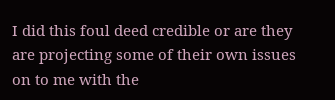I did this foul deed credible or are they are projecting some of their own issues on to me with the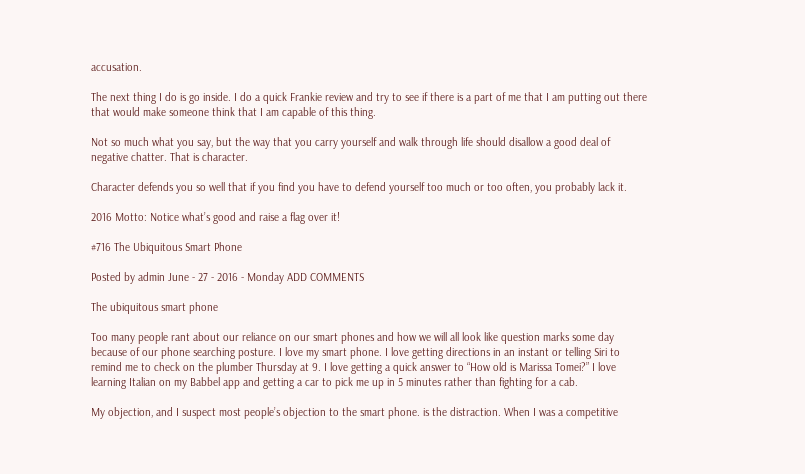accusation.

The next thing I do is go inside. I do a quick Frankie review and try to see if there is a part of me that I am putting out there that would make someone think that I am capable of this thing.

Not so much what you say, but the way that you carry yourself and walk through life should disallow a good deal of negative chatter. That is character.

Character defends you so well that if you find you have to defend yourself too much or too often, you probably lack it.

2016 Motto: Notice what’s good and raise a flag over it!

#716 The Ubiquitous Smart Phone

Posted by admin June - 27 - 2016 - Monday ADD COMMENTS

The ubiquitous smart phone

Too many people rant about our reliance on our smart phones and how we will all look like question marks some day because of our phone searching posture. I love my smart phone. I love getting directions in an instant or telling Siri to remind me to check on the plumber Thursday at 9. I love getting a quick answer to “How old is Marissa Tomei?” I love learning Italian on my Babbel app and getting a car to pick me up in 5 minutes rather than fighting for a cab.

My objection, and I suspect most people’s objection to the smart phone. is the distraction. When I was a competitive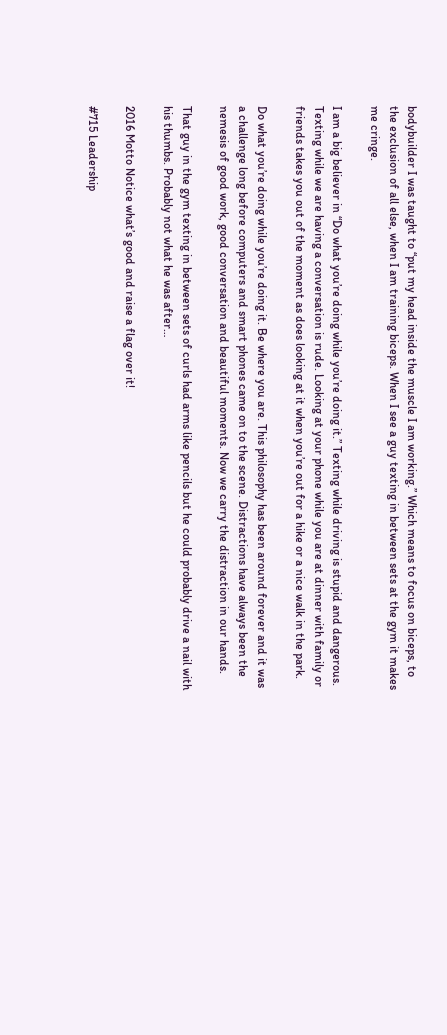bodybuilder I was taught to “put my head inside the muscle I am working.” Which means to focus on biceps, to the exclusion of all else, when I am training biceps. When I see a guy texting in between sets at the gym it makes me cringe.

I am a big believer in “Do what you’re doing while you’re doing it.” Texting while driving is stupid and dangerous. Texting while we are having a conversation is rude. Looking at your phone while you are at dinner with family or friends takes you out of the moment as does looking at it when you’re out for a hike or a nice walk in the park.

Do what you’re doing while you’re doing it. Be where you are. This philosophy has been around forever and it was a challenge long before computers and smart phones came on to the scene. Distractions have always been the nemesis of good work, good conversation and beautiful moments. Now we carry the distraction in our hands.

That guy in the gym texting in between sets of curls had arms like pencils but he could probably drive a nail with his thumbs. Probably not what he was after…

2016 Motto Notice what’s good and raise a flag over it!

#715 Leadership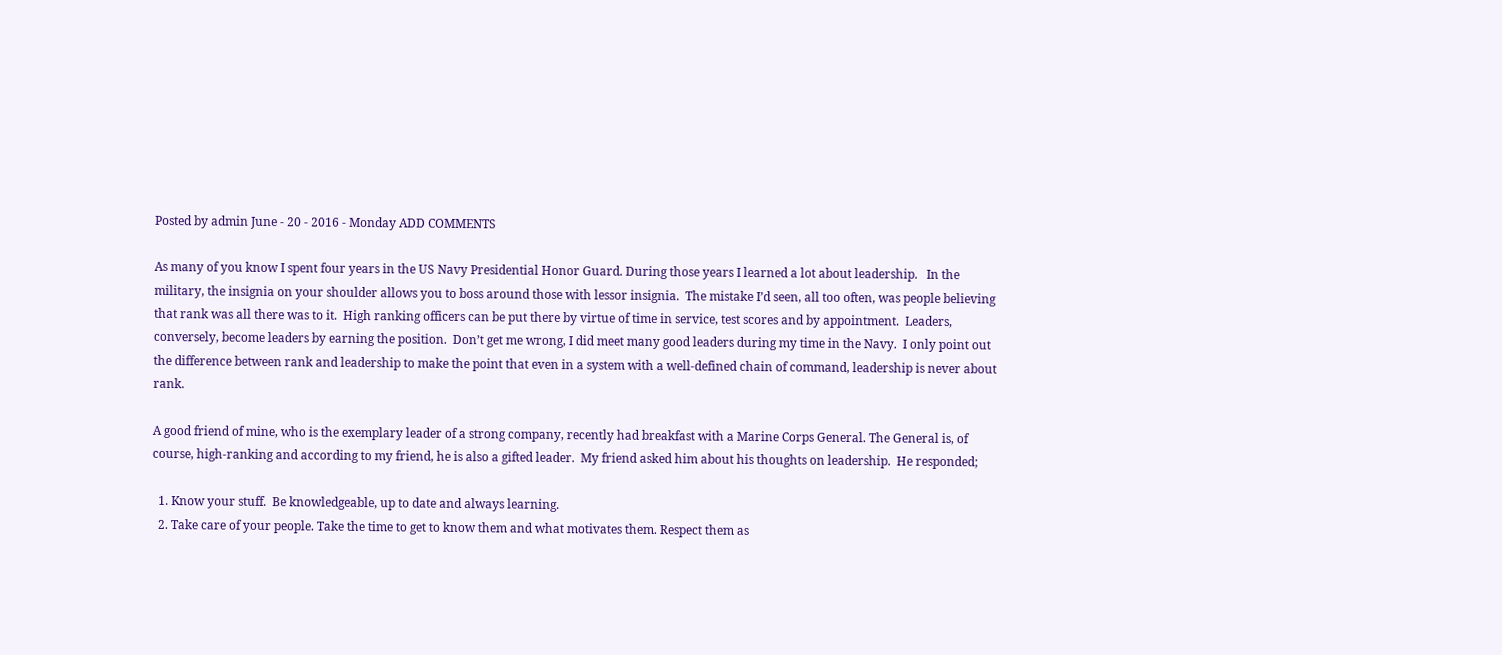Posted by admin June - 20 - 2016 - Monday ADD COMMENTS

As many of you know I spent four years in the US Navy Presidential Honor Guard. During those years I learned a lot about leadership.   In the military, the insignia on your shoulder allows you to boss around those with lessor insignia.  The mistake I’d seen, all too often, was people believing that rank was all there was to it.  High ranking officers can be put there by virtue of time in service, test scores and by appointment.  Leaders, conversely, become leaders by earning the position.  Don’t get me wrong, I did meet many good leaders during my time in the Navy.  I only point out the difference between rank and leadership to make the point that even in a system with a well-defined chain of command, leadership is never about rank.

A good friend of mine, who is the exemplary leader of a strong company, recently had breakfast with a Marine Corps General. The General is, of course, high-ranking and according to my friend, he is also a gifted leader.  My friend asked him about his thoughts on leadership.  He responded;

  1. Know your stuff.  Be knowledgeable, up to date and always learning.
  2. Take care of your people. Take the time to get to know them and what motivates them. Respect them as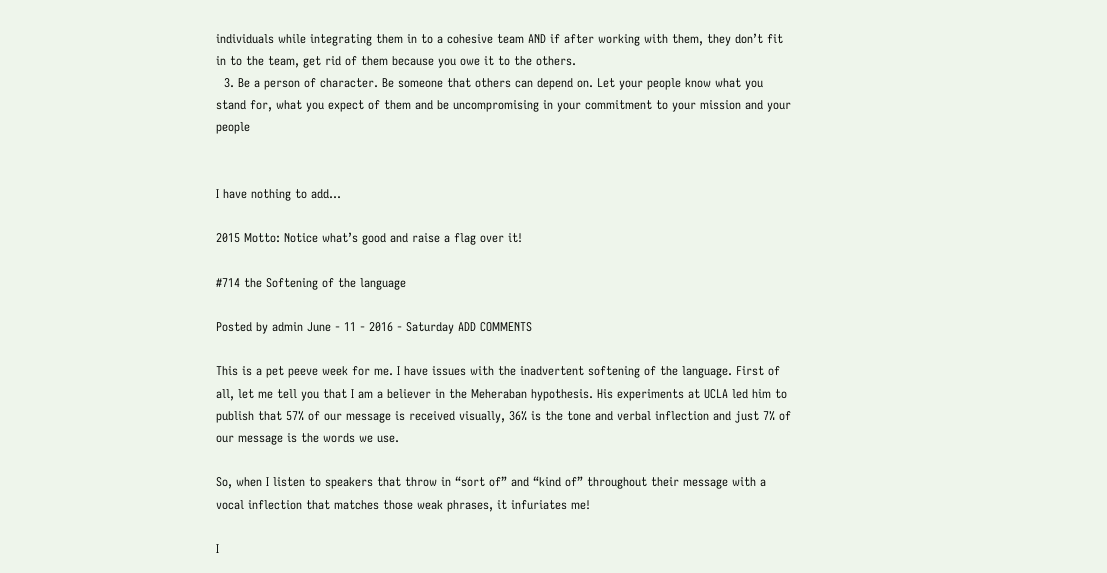individuals while integrating them in to a cohesive team AND if after working with them, they don’t fit in to the team, get rid of them because you owe it to the others.
  3. Be a person of character. Be someone that others can depend on. Let your people know what you stand for, what you expect of them and be uncompromising in your commitment to your mission and your people


I have nothing to add…

2015 Motto: Notice what’s good and raise a flag over it!

#714 the Softening of the language

Posted by admin June - 11 - 2016 - Saturday ADD COMMENTS

This is a pet peeve week for me. I have issues with the inadvertent softening of the language. First of all, let me tell you that I am a believer in the Meheraban hypothesis. His experiments at UCLA led him to publish that 57% of our message is received visually, 36% is the tone and verbal inflection and just 7% of our message is the words we use.

So, when I listen to speakers that throw in “sort of” and “kind of” throughout their message with a vocal inflection that matches those weak phrases, it infuriates me!

I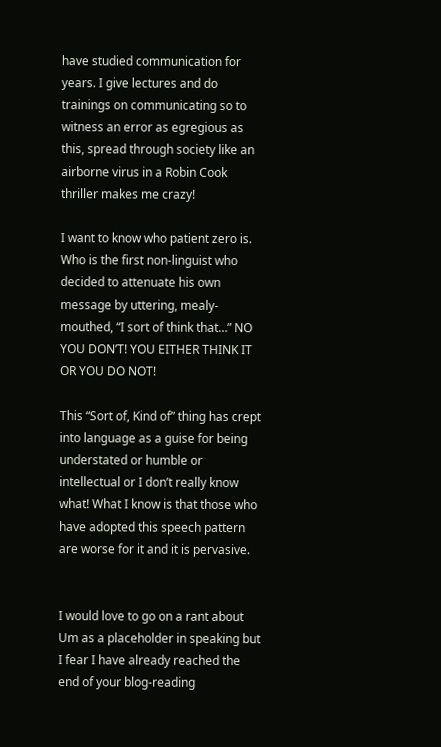have studied communication for years. I give lectures and do trainings on communicating so to witness an error as egregious as this, spread through society like an airborne virus in a Robin Cook thriller makes me crazy!

I want to know who patient zero is.   Who is the first non-linguist who decided to attenuate his own message by uttering, mealy-mouthed, “I sort of think that…” NO YOU DON’T! YOU EITHER THINK IT OR YOU DO NOT!

This “Sort of, Kind of” thing has crept into language as a guise for being understated or humble or intellectual or I don’t really know what! What I know is that those who have adopted this speech pattern are worse for it and it is pervasive.


I would love to go on a rant about Um as a placeholder in speaking but I fear I have already reached the end of your blog-reading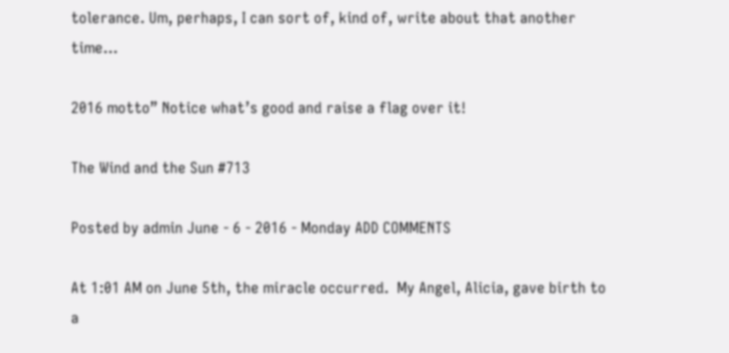tolerance. Um, perhaps, I can sort of, kind of, write about that another time…

2016 motto” Notice what’s good and raise a flag over it!

The Wind and the Sun #713

Posted by admin June - 6 - 2016 - Monday ADD COMMENTS

At 1:01 AM on June 5th, the miracle occurred.  My Angel, Alicia, gave birth to a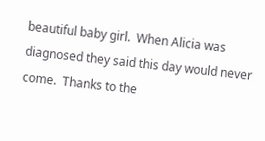beautiful baby girl.  When Alicia was diagnosed they said this day would never come.  Thanks to the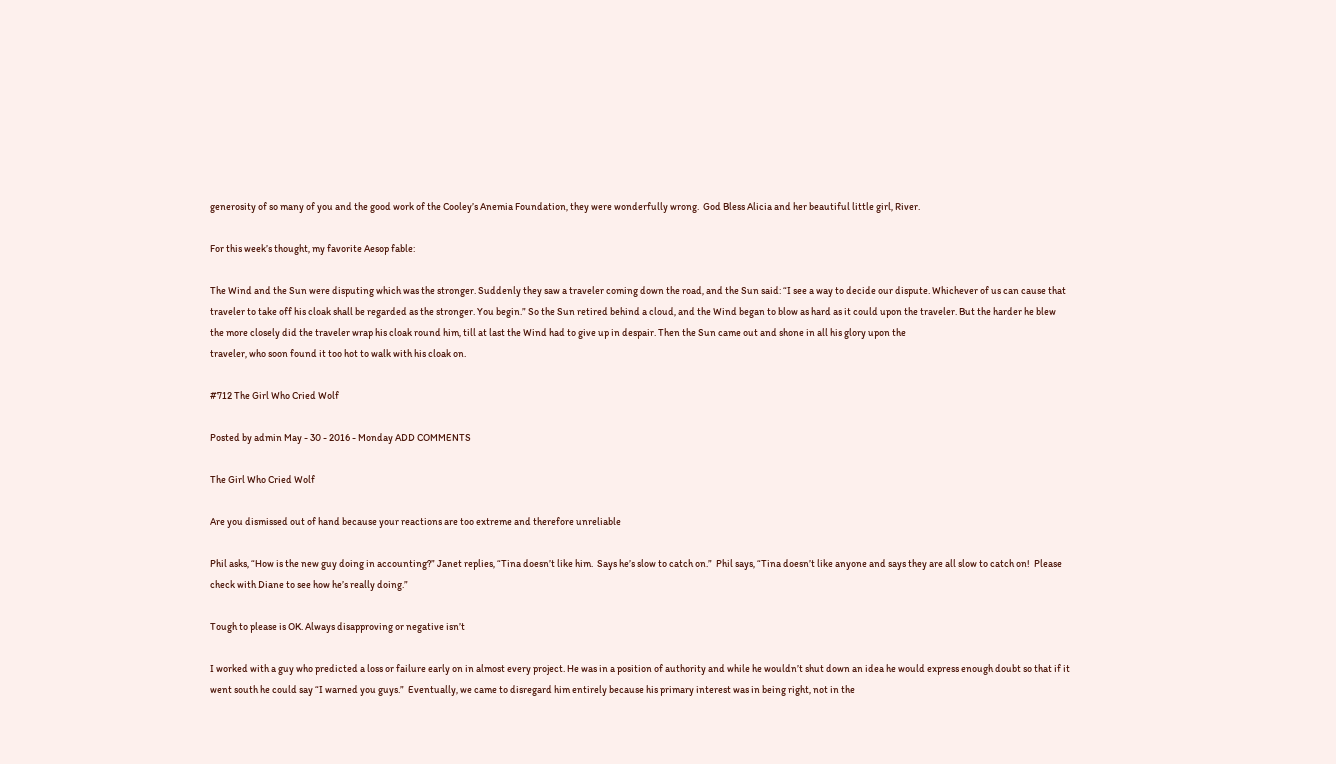generosity of so many of you and the good work of the Cooley’s Anemia Foundation, they were wonderfully wrong.  God Bless Alicia and her beautiful little girl, River.

For this week’s thought, my favorite Aesop fable:

The Wind and the Sun were disputing which was the stronger. Suddenly they saw a traveler coming down the road, and the Sun said: “I see a way to decide our dispute. Whichever of us can cause that traveler to take off his cloak shall be regarded as the stronger. You begin.” So the Sun retired behind a cloud, and the Wind began to blow as hard as it could upon the traveler. But the harder he blew the more closely did the traveler wrap his cloak round him, till at last the Wind had to give up in despair. Then the Sun came out and shone in all his glory upon the
traveler, who soon found it too hot to walk with his cloak on.

#712 The Girl Who Cried Wolf

Posted by admin May - 30 - 2016 - Monday ADD COMMENTS

The Girl Who Cried Wolf

Are you dismissed out of hand because your reactions are too extreme and therefore unreliable

Phil asks, “How is the new guy doing in accounting?” Janet replies, “Tina doesn’t like him.  Says he’s slow to catch on.”  Phil says, “Tina doesn’t like anyone and says they are all slow to catch on!  Please check with Diane to see how he’s really doing.”

Tough to please is OK. Always disapproving or negative isn’t

I worked with a guy who predicted a loss or failure early on in almost every project. He was in a position of authority and while he wouldn’t shut down an idea he would express enough doubt so that if it went south he could say “I warned you guys.”  Eventually, we came to disregard him entirely because his primary interest was in being right, not in the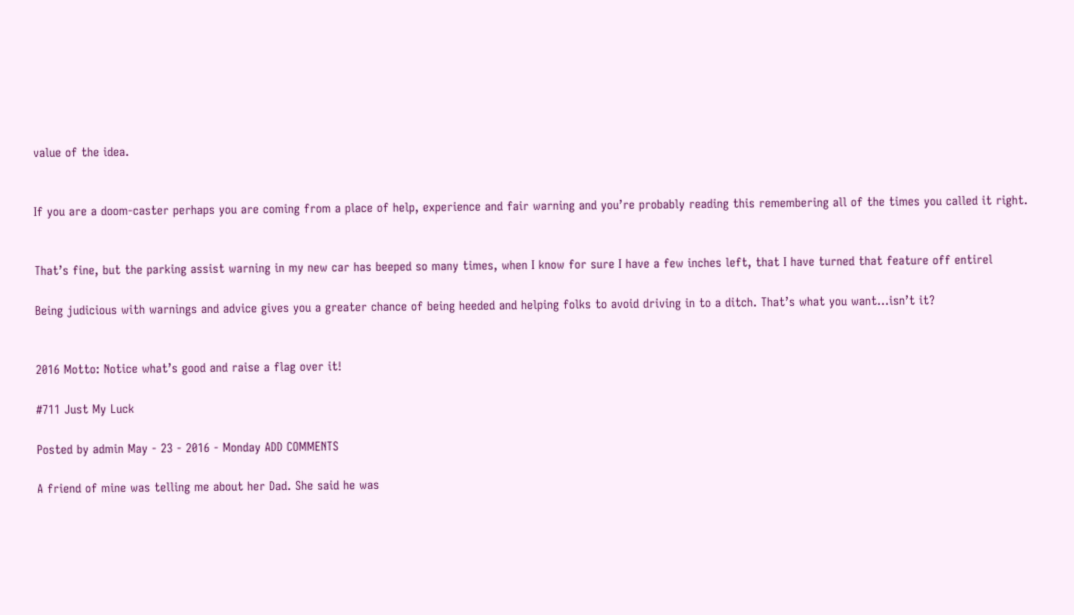value of the idea.


If you are a doom-caster perhaps you are coming from a place of help, experience and fair warning and you’re probably reading this remembering all of the times you called it right.


That’s fine, but the parking assist warning in my new car has beeped so many times, when I know for sure I have a few inches left, that I have turned that feature off entirel

Being judicious with warnings and advice gives you a greater chance of being heeded and helping folks to avoid driving in to a ditch. That’s what you want…isn’t it?


2016 Motto: Notice what’s good and raise a flag over it!

#711 Just My Luck

Posted by admin May - 23 - 2016 - Monday ADD COMMENTS

A friend of mine was telling me about her Dad. She said he was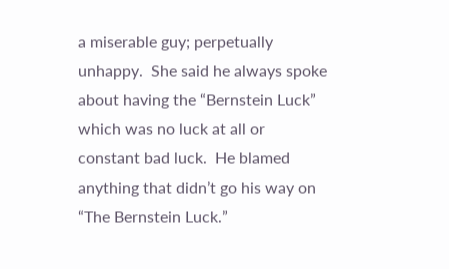a miserable guy; perpetually unhappy.  She said he always spoke about having the “Bernstein Luck” which was no luck at all or constant bad luck.  He blamed anything that didn’t go his way on “The Bernstein Luck.”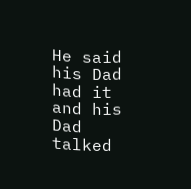He said his Dad had it and his Dad talked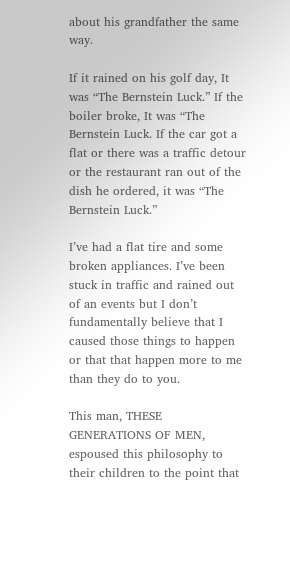about his grandfather the same way.

If it rained on his golf day, It was “The Bernstein Luck.” If the boiler broke, It was “The Bernstein Luck. If the car got a flat or there was a traffic detour or the restaurant ran out of the dish he ordered, it was “The Bernstein Luck.”

I’ve had a flat tire and some broken appliances. I’ve been stuck in traffic and rained out of an events but I don’t fundamentally believe that I caused those things to happen or that that happen more to me than they do to you.

This man, THESE GENERATIONS OF MEN, espoused this philosophy to their children to the point that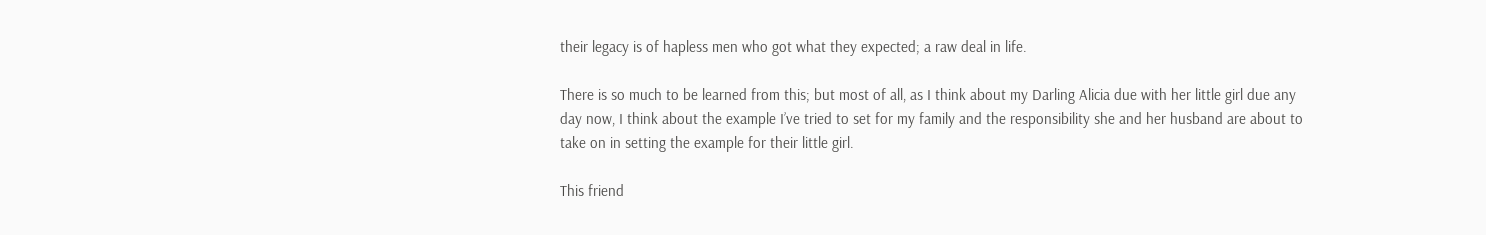their legacy is of hapless men who got what they expected; a raw deal in life.

There is so much to be learned from this; but most of all, as I think about my Darling Alicia due with her little girl due any day now, I think about the example I’ve tried to set for my family and the responsibility she and her husband are about to take on in setting the example for their little girl.

This friend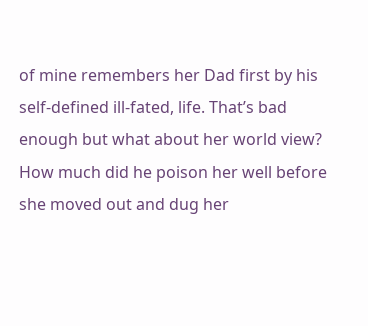of mine remembers her Dad first by his self-defined ill-fated, life. That’s bad enough but what about her world view?  How much did he poison her well before she moved out and dug her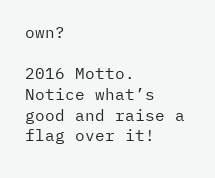own?

2016 Motto. Notice what’s good and raise a flag over it!